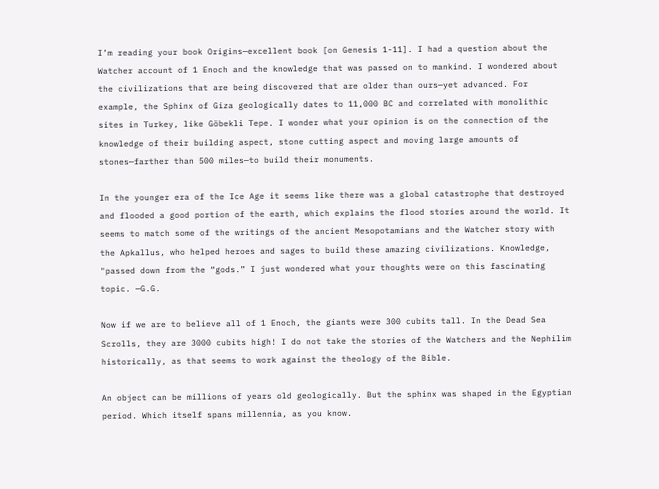I’m reading your book Origins—excellent book [on Genesis 1-11]. I had a question about the Watcher account of 1 Enoch and the knowledge that was passed on to mankind. I wondered about the civilizations that are being discovered that are older than ours—yet advanced. For example, the Sphinx of Giza geologically dates to 11,000 BC and correlated with monolithic sites in Turkey, like Göbekli Tepe. I wonder what your opinion is on the connection of the knowledge of their building aspect, stone cutting aspect and moving large amounts of stones—farther than 500 miles—to build their monuments.

In the younger era of the Ice Age it seems like there was a global catastrophe that destroyed and flooded a good portion of the earth, which explains the flood stories around the world. It seems to match some of the writings of the ancient Mesopotamians and the Watcher story with the Apkallus, who helped heroes and sages to build these amazing civilizations. Knowledge, "passed down from the “gods.” I just wondered what your thoughts were on this fascinating topic. —G.G.

Now if we are to believe all of 1 Enoch, the giants were 300 cubits tall. In the Dead Sea Scrolls, they are 3000 cubits high! I do not take the stories of the Watchers and the Nephilim historically, as that seems to work against the theology of the Bible.

An object can be millions of years old geologically. But the sphinx was shaped in the Egyptian period. Which itself spans millennia, as you know.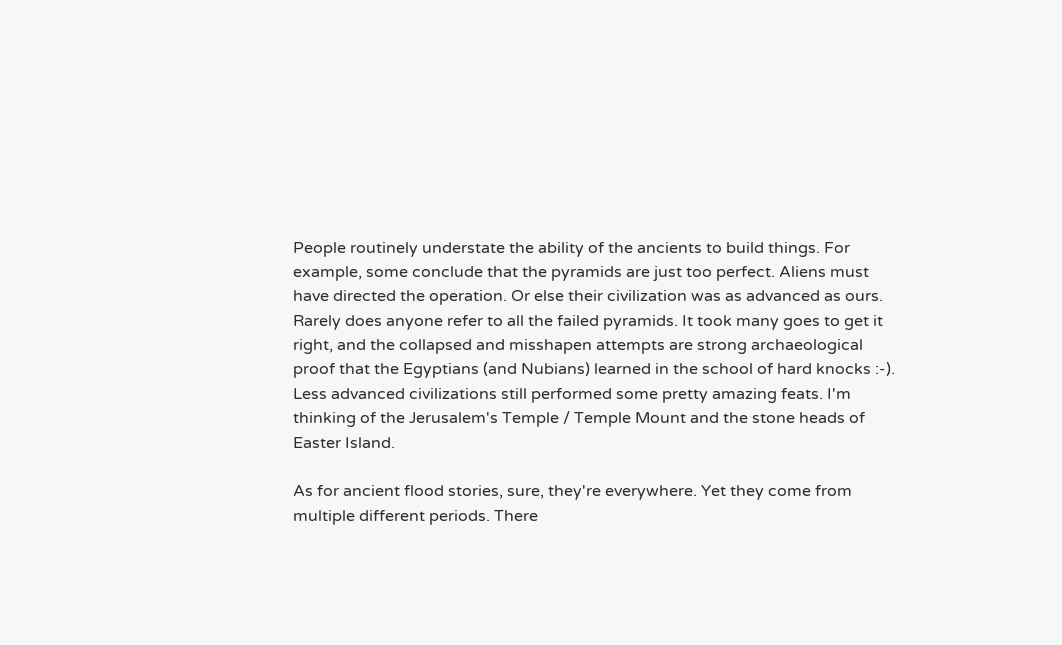People routinely understate the ability of the ancients to build things. For example, some conclude that the pyramids are just too perfect. Aliens must have directed the operation. Or else their civilization was as advanced as ours. Rarely does anyone refer to all the failed pyramids. It took many goes to get it right, and the collapsed and misshapen attempts are strong archaeological proof that the Egyptians (and Nubians) learned in the school of hard knocks :-). Less advanced civilizations still performed some pretty amazing feats. I'm thinking of the Jerusalem's Temple / Temple Mount and the stone heads of Easter Island.

As for ancient flood stories, sure, they're everywhere. Yet they come from multiple different periods. There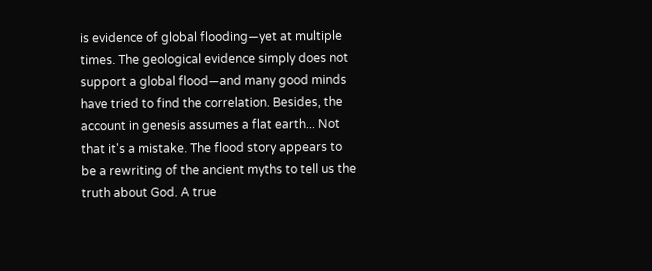is evidence of global flooding—yet at multiple times. The geological evidence simply does not support a global flood—and many good minds have tried to find the correlation. Besides, the account in genesis assumes a flat earth... Not that it's a mistake. The flood story appears to be a rewriting of the ancient myths to tell us the truth about God. A true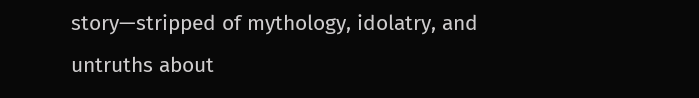story—stripped of mythology, idolatry, and untruths about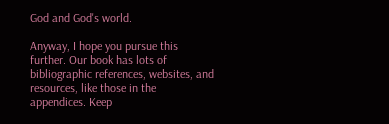God and God's world.

Anyway, I hope you pursue this further. Our book has lots of bibliographic references, websites, and resources, like those in the appendices. Keep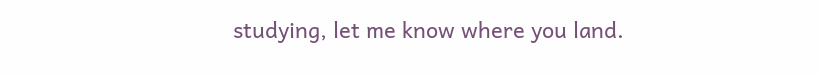studying, let me know where you land.